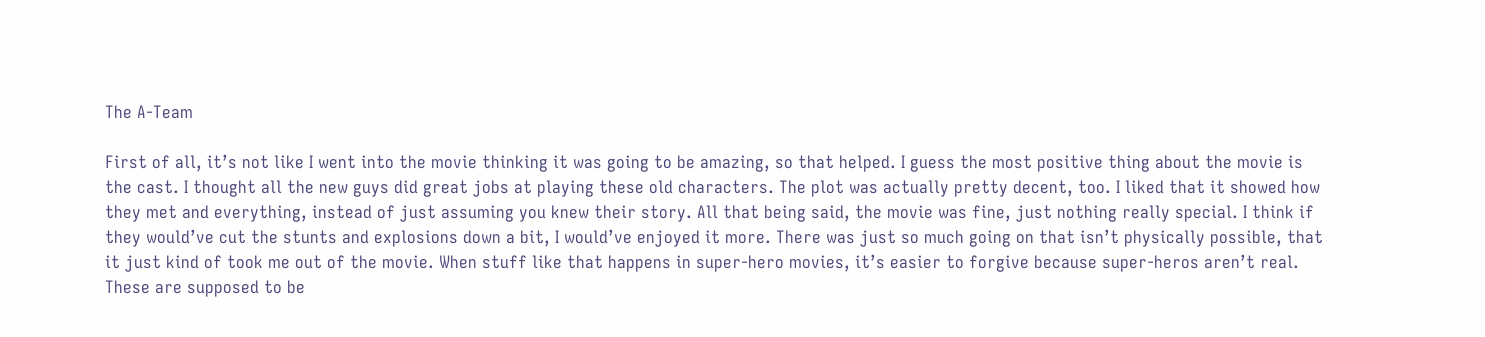The A-Team

First of all, it’s not like I went into the movie thinking it was going to be amazing, so that helped. I guess the most positive thing about the movie is the cast. I thought all the new guys did great jobs at playing these old characters. The plot was actually pretty decent, too. I liked that it showed how they met and everything, instead of just assuming you knew their story. All that being said, the movie was fine, just nothing really special. I think if they would’ve cut the stunts and explosions down a bit, I would’ve enjoyed it more. There was just so much going on that isn’t physically possible, that it just kind of took me out of the movie. When stuff like that happens in super-hero movies, it’s easier to forgive because super-heros aren’t real. These are supposed to be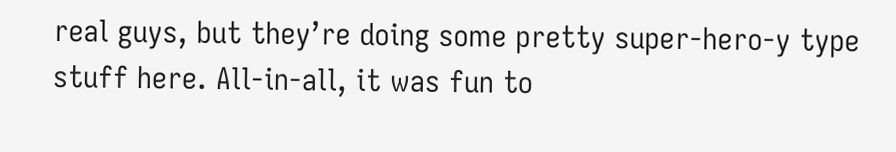real guys, but they’re doing some pretty super-hero-y type stuff here. All-in-all, it was fun to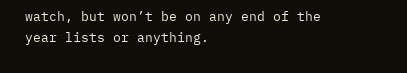watch, but won’t be on any end of the year lists or anything.